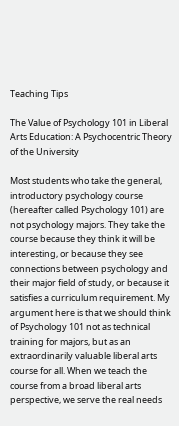Teaching Tips

The Value of Psychology 101 in Liberal Arts Education: A Psychocentric Theory of the University

Most students who take the general, introductory psychology course (hereafter called Psychology 101) are not psychology majors. They take the course because they think it will be interesting, or because they see connections between psychology and their major field of study, or because it satisfies a curriculum requirement. My argument here is that we should think of Psychology 101 not as technical training for majors, but as an extraordinarily valuable liberal arts course for all. When we teach the course from a broad liberal arts perspective, we serve the real needs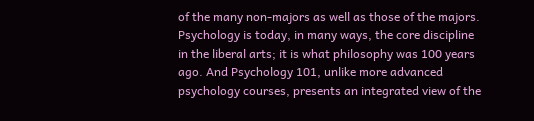of the many non-majors as well as those of the majors. Psychology is today, in many ways, the core discipline in the liberal arts; it is what philosophy was 100 years ago. And Psychology 101, unlike more advanced psychology courses, presents an integrated view of the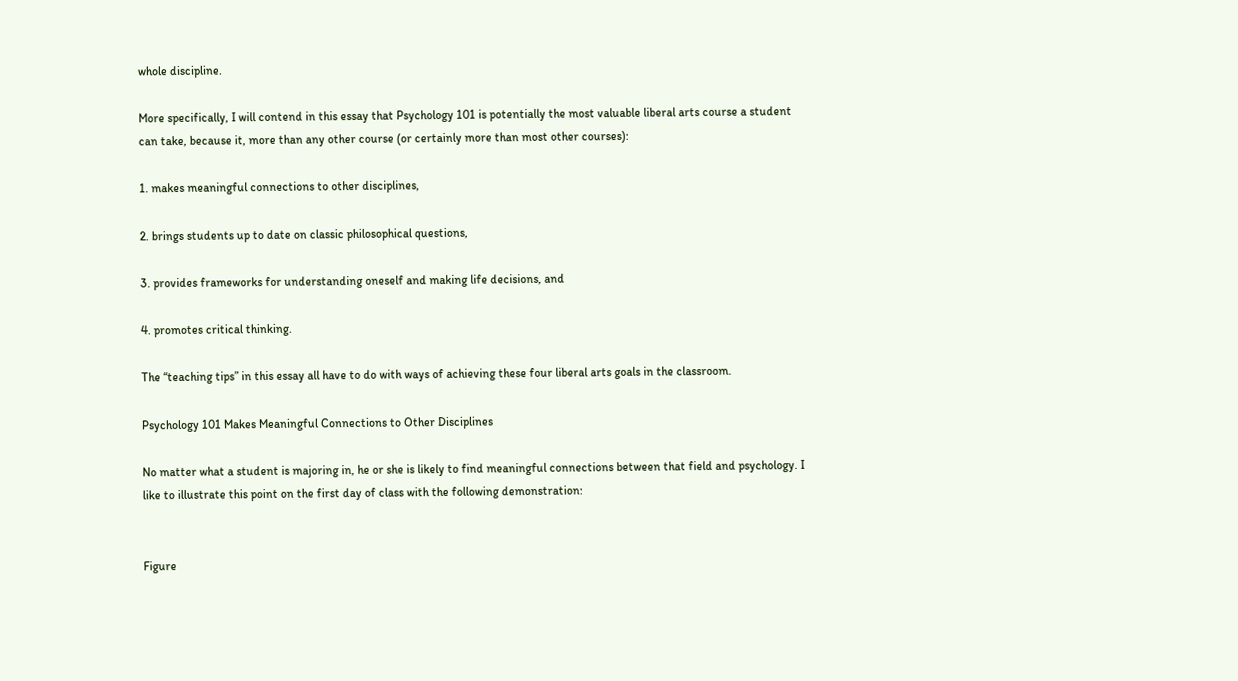whole discipline.

More specifically, I will contend in this essay that Psychology 101 is potentially the most valuable liberal arts course a student can take, because it, more than any other course (or certainly more than most other courses):

1. makes meaningful connections to other disciplines,

2. brings students up to date on classic philosophical questions,

3. provides frameworks for understanding oneself and making life decisions, and

4. promotes critical thinking.

The “teaching tips” in this essay all have to do with ways of achieving these four liberal arts goals in the classroom.

Psychology 101 Makes Meaningful Connections to Other Disciplines

No matter what a student is majoring in, he or she is likely to find meaningful connections between that field and psychology. I like to illustrate this point on the first day of class with the following demonstration:


Figure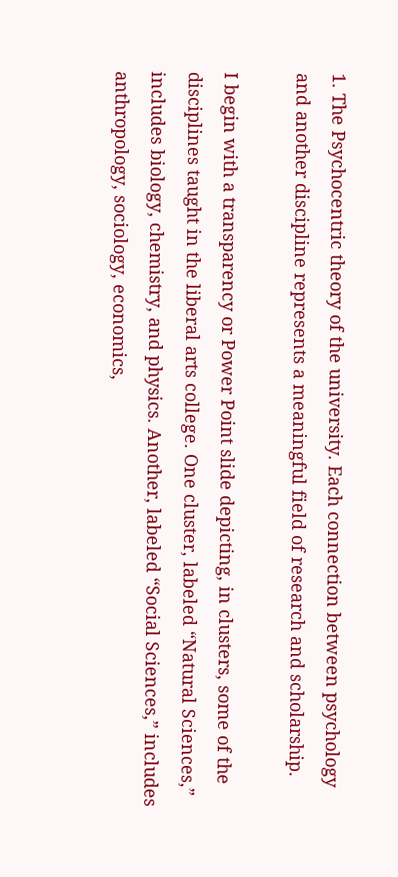1. The Psychocentric theory of the university. Each connection between psychology and another discipline represents a meaningful field of research and scholarship.

I begin with a transparency or Power Point slide depicting, in clusters, some of the disciplines taught in the liberal arts college. One cluster, labeled “Natural Sciences,” includes biology, chemistry, and physics. Another, labeled “Social Sciences,” includes anthropology, sociology, economics,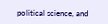political science, and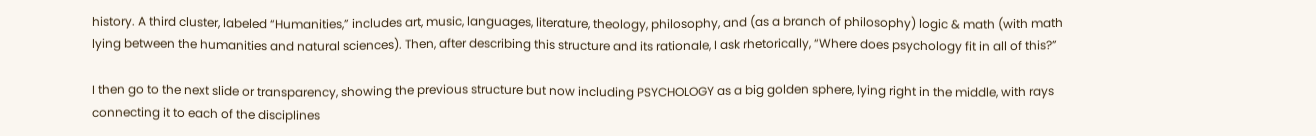history. A third cluster, labeled “Humanities,” includes art, music, languages, literature, theology, philosophy, and (as a branch of philosophy) logic & math (with math lying between the humanities and natural sciences). Then, after describing this structure and its rationale, I ask rhetorically, “Where does psychology fit in all of this?”

I then go to the next slide or transparency, showing the previous structure but now including PSYCHOLOGY as a big golden sphere, lying right in the middle, with rays connecting it to each of the disciplines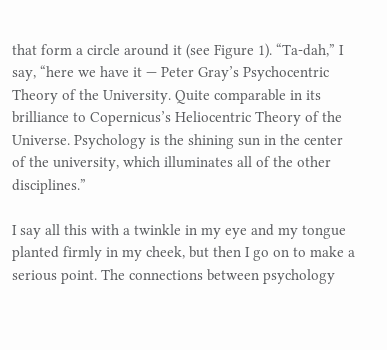that form a circle around it (see Figure 1). “Ta-dah,” I say, “here we have it — Peter Gray’s Psychocentric Theory of the University. Quite comparable in its brilliance to Copernicus’s Heliocentric Theory of the Universe. Psychology is the shining sun in the center of the university, which illuminates all of the other disciplines.”

I say all this with a twinkle in my eye and my tongue planted firmly in my cheek, but then I go on to make a serious point. The connections between psychology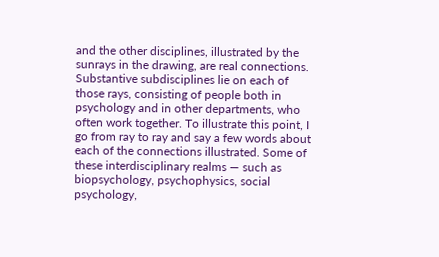and the other disciplines, illustrated by the sunrays in the drawing, are real connections. Substantive subdisciplines lie on each of those rays, consisting of people both in psychology and in other departments, who often work together. To illustrate this point, I go from ray to ray and say a few words about each of the connections illustrated. Some of these interdisciplinary realms — such as biopsychology, psychophysics, social psychology,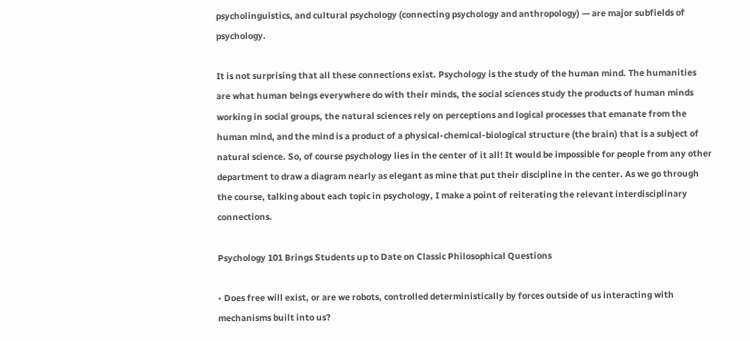psycholinguistics, and cultural psychology (connecting psychology and anthropology) — are major subfields of psychology.

It is not surprising that all these connections exist. Psychology is the study of the human mind. The humanities are what human beings everywhere do with their minds, the social sciences study the products of human minds working in social groups, the natural sciences rely on perceptions and logical processes that emanate from the human mind, and the mind is a product of a physical-chemical-biological structure (the brain) that is a subject of natural science. So, of course psychology lies in the center of it all! It would be impossible for people from any other department to draw a diagram nearly as elegant as mine that put their discipline in the center. As we go through the course, talking about each topic in psychology, I make a point of reiterating the relevant interdisciplinary connections.

Psychology 101 Brings Students up to Date on Classic Philosophical Questions

• Does free will exist, or are we robots, controlled deterministically by forces outside of us interacting with mechanisms built into us?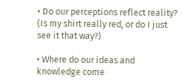• Do our perceptions reflect reality? (Is my shirt really red, or do I just see it that way?)

• Where do our ideas and knowledge come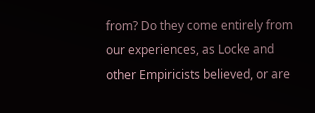from? Do they come entirely from our experiences, as Locke and other Empiricists believed, or are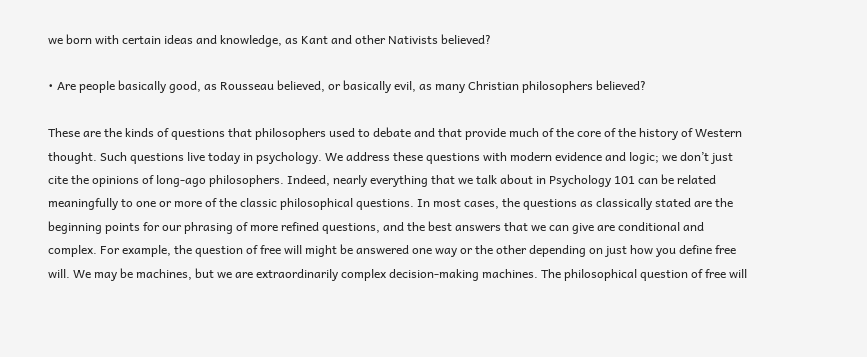we born with certain ideas and knowledge, as Kant and other Nativists believed?

• Are people basically good, as Rousseau believed, or basically evil, as many Christian philosophers believed?

These are the kinds of questions that philosophers used to debate and that provide much of the core of the history of Western thought. Such questions live today in psychology. We address these questions with modern evidence and logic; we don’t just cite the opinions of long-ago philosophers. Indeed, nearly everything that we talk about in Psychology 101 can be related meaningfully to one or more of the classic philosophical questions. In most cases, the questions as classically stated are the beginning points for our phrasing of more refined questions, and the best answers that we can give are conditional and complex. For example, the question of free will might be answered one way or the other depending on just how you define free will. We may be machines, but we are extraordinarily complex decision-making machines. The philosophical question of free will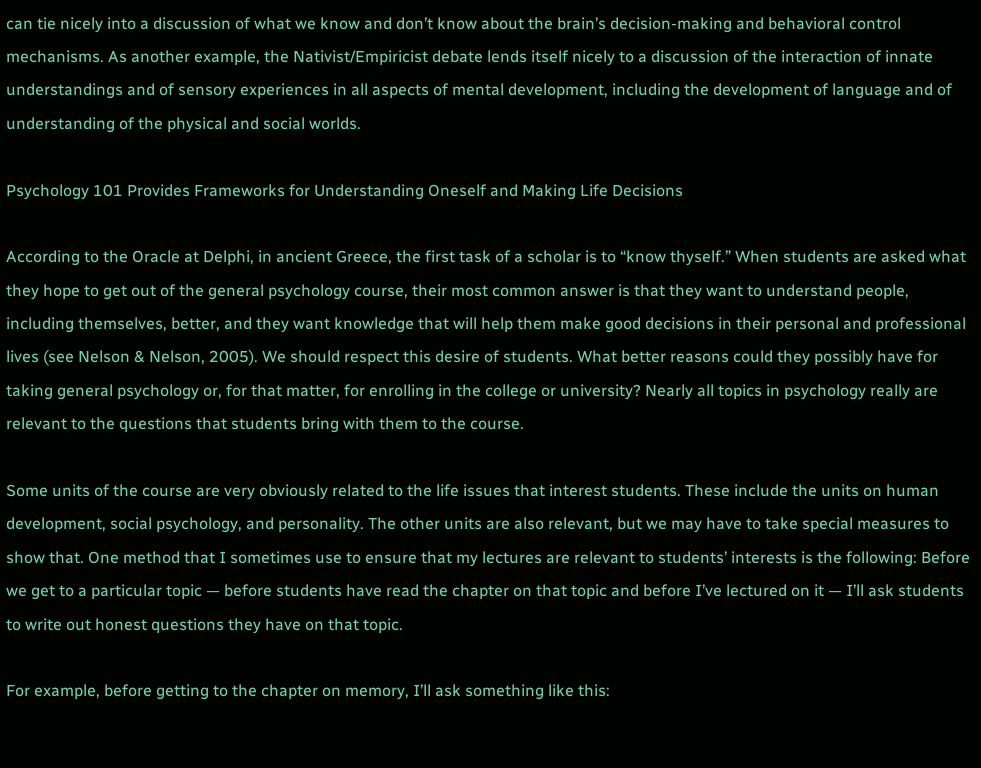can tie nicely into a discussion of what we know and don’t know about the brain’s decision-making and behavioral control mechanisms. As another example, the Nativist/Empiricist debate lends itself nicely to a discussion of the interaction of innate understandings and of sensory experiences in all aspects of mental development, including the development of language and of understanding of the physical and social worlds.

Psychology 101 Provides Frameworks for Understanding Oneself and Making Life Decisions

According to the Oracle at Delphi, in ancient Greece, the first task of a scholar is to “know thyself.” When students are asked what they hope to get out of the general psychology course, their most common answer is that they want to understand people, including themselves, better, and they want knowledge that will help them make good decisions in their personal and professional lives (see Nelson & Nelson, 2005). We should respect this desire of students. What better reasons could they possibly have for taking general psychology or, for that matter, for enrolling in the college or university? Nearly all topics in psychology really are relevant to the questions that students bring with them to the course.

Some units of the course are very obviously related to the life issues that interest students. These include the units on human development, social psychology, and personality. The other units are also relevant, but we may have to take special measures to show that. One method that I sometimes use to ensure that my lectures are relevant to students’ interests is the following: Before we get to a particular topic — before students have read the chapter on that topic and before I’ve lectured on it — I’ll ask students to write out honest questions they have on that topic.

For example, before getting to the chapter on memory, I’ll ask something like this: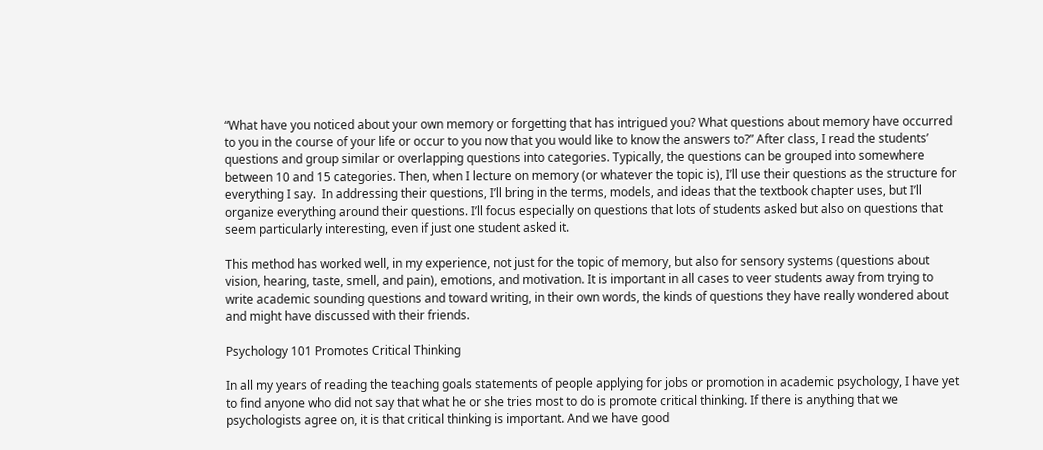“What have you noticed about your own memory or forgetting that has intrigued you? What questions about memory have occurred to you in the course of your life or occur to you now that you would like to know the answers to?” After class, I read the students’ questions and group similar or overlapping questions into categories. Typically, the questions can be grouped into somewhere between 10 and 15 categories. Then, when I lecture on memory (or whatever the topic is), I’ll use their questions as the structure for everything I say.  In addressing their questions, I’ll bring in the terms, models, and ideas that the textbook chapter uses, but I’ll organize everything around their questions. I’ll focus especially on questions that lots of students asked but also on questions that seem particularly interesting, even if just one student asked it.

This method has worked well, in my experience, not just for the topic of memory, but also for sensory systems (questions about vision, hearing, taste, smell, and pain), emotions, and motivation. It is important in all cases to veer students away from trying to write academic sounding questions and toward writing, in their own words, the kinds of questions they have really wondered about and might have discussed with their friends.

Psychology 101 Promotes Critical Thinking

In all my years of reading the teaching goals statements of people applying for jobs or promotion in academic psychology, I have yet to find anyone who did not say that what he or she tries most to do is promote critical thinking. If there is anything that we psychologists agree on, it is that critical thinking is important. And we have good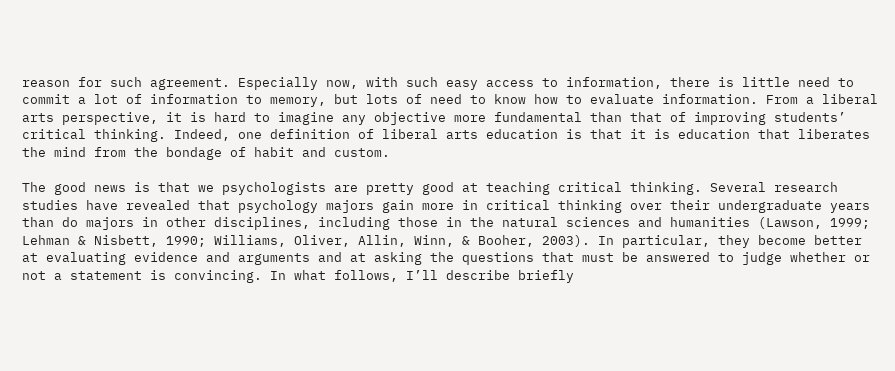reason for such agreement. Especially now, with such easy access to information, there is little need to commit a lot of information to memory, but lots of need to know how to evaluate information. From a liberal arts perspective, it is hard to imagine any objective more fundamental than that of improving students’ critical thinking. Indeed, one definition of liberal arts education is that it is education that liberates the mind from the bondage of habit and custom.

The good news is that we psychologists are pretty good at teaching critical thinking. Several research studies have revealed that psychology majors gain more in critical thinking over their undergraduate years than do majors in other disciplines, including those in the natural sciences and humanities (Lawson, 1999; Lehman & Nisbett, 1990; Williams, Oliver, Allin, Winn, & Booher, 2003). In particular, they become better at evaluating evidence and arguments and at asking the questions that must be answered to judge whether or not a statement is convincing. In what follows, I’ll describe briefly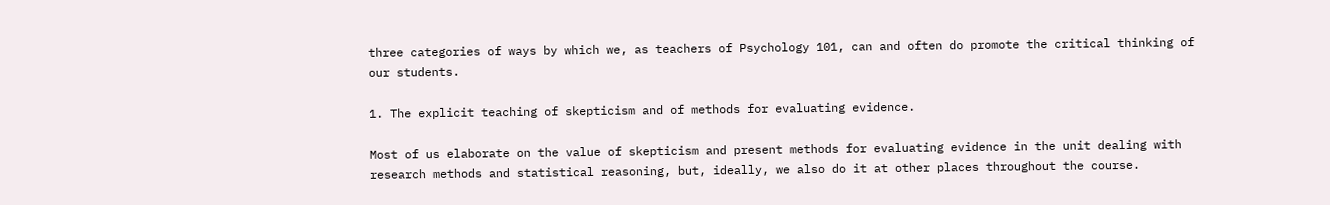three categories of ways by which we, as teachers of Psychology 101, can and often do promote the critical thinking of our students.

1. The explicit teaching of skepticism and of methods for evaluating evidence.

Most of us elaborate on the value of skepticism and present methods for evaluating evidence in the unit dealing with research methods and statistical reasoning, but, ideally, we also do it at other places throughout the course.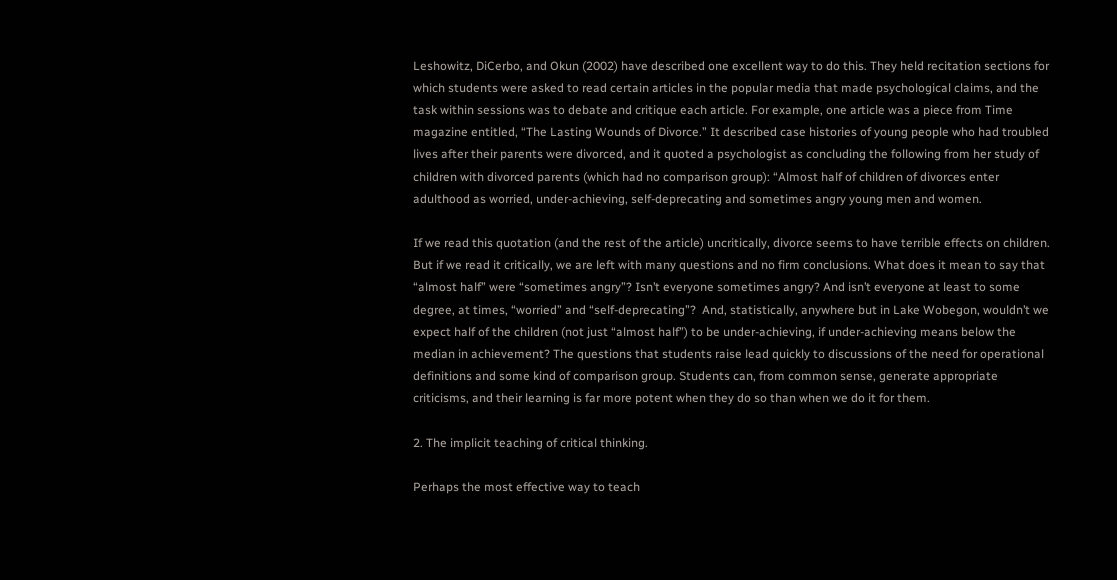Leshowitz, DiCerbo, and Okun (2002) have described one excellent way to do this. They held recitation sections for which students were asked to read certain articles in the popular media that made psychological claims, and the task within sessions was to debate and critique each article. For example, one article was a piece from Time magazine entitled, “The Lasting Wounds of Divorce.” It described case histories of young people who had troubled lives after their parents were divorced, and it quoted a psychologist as concluding the following from her study of children with divorced parents (which had no comparison group): “Almost half of children of divorces enter adulthood as worried, under-achieving, self-deprecating and sometimes angry young men and women.

If we read this quotation (and the rest of the article) uncritically, divorce seems to have terrible effects on children. But if we read it critically, we are left with many questions and no firm conclusions. What does it mean to say that “almost half” were “sometimes angry”? Isn’t everyone sometimes angry? And isn’t everyone at least to some degree, at times, “worried” and “self-deprecating”?  And, statistically, anywhere but in Lake Wobegon, wouldn’t we expect half of the children (not just “almost half”) to be under-achieving, if under-achieving means below the median in achievement? The questions that students raise lead quickly to discussions of the need for operational definitions and some kind of comparison group. Students can, from common sense, generate appropriate criticisms, and their learning is far more potent when they do so than when we do it for them.

2. The implicit teaching of critical thinking.

Perhaps the most effective way to teach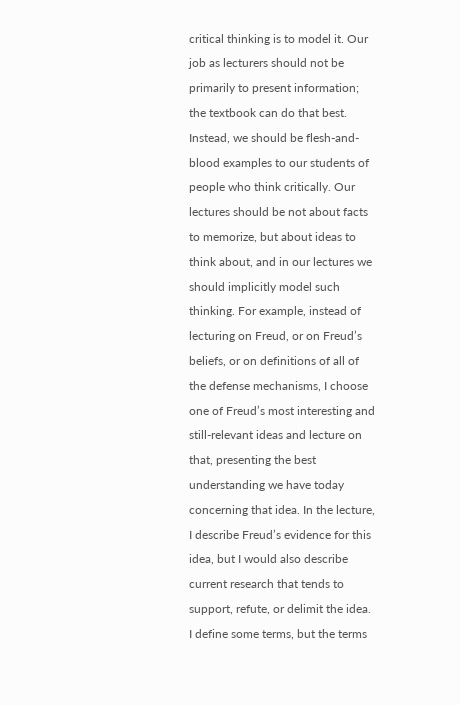critical thinking is to model it. Our job as lecturers should not be primarily to present information; the textbook can do that best. Instead, we should be flesh-and-blood examples to our students of people who think critically. Our lectures should be not about facts to memorize, but about ideas to think about, and in our lectures we should implicitly model such thinking. For example, instead of lecturing on Freud, or on Freud’s beliefs, or on definitions of all of the defense mechanisms, I choose one of Freud’s most interesting and still-relevant ideas and lecture on that, presenting the best understanding we have today concerning that idea. In the lecture, I describe Freud’s evidence for this idea, but I would also describe current research that tends to support, refute, or delimit the idea. I define some terms, but the terms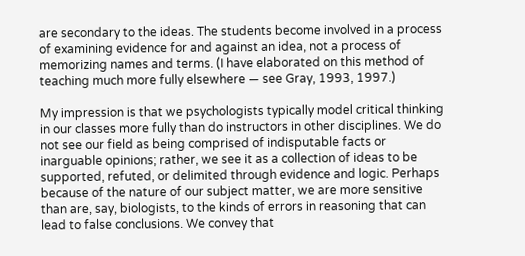are secondary to the ideas. The students become involved in a process of examining evidence for and against an idea, not a process of memorizing names and terms. (I have elaborated on this method of teaching much more fully elsewhere — see Gray, 1993, 1997.)

My impression is that we psychologists typically model critical thinking in our classes more fully than do instructors in other disciplines. We do not see our field as being comprised of indisputable facts or inarguable opinions; rather, we see it as a collection of ideas to be supported, refuted, or delimited through evidence and logic. Perhaps because of the nature of our subject matter, we are more sensitive than are, say, biologists, to the kinds of errors in reasoning that can lead to false conclusions. We convey that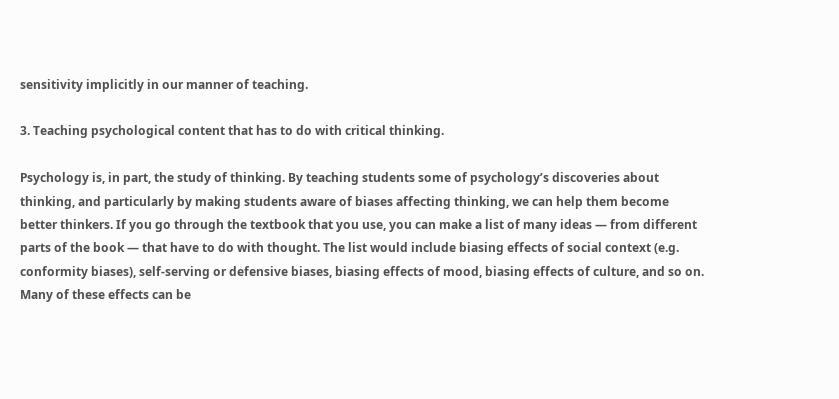sensitivity implicitly in our manner of teaching.

3. Teaching psychological content that has to do with critical thinking.

Psychology is, in part, the study of thinking. By teaching students some of psychology’s discoveries about thinking, and particularly by making students aware of biases affecting thinking, we can help them become better thinkers. If you go through the textbook that you use, you can make a list of many ideas — from different parts of the book — that have to do with thought. The list would include biasing effects of social context (e.g. conformity biases), self-serving or defensive biases, biasing effects of mood, biasing effects of culture, and so on. Many of these effects can be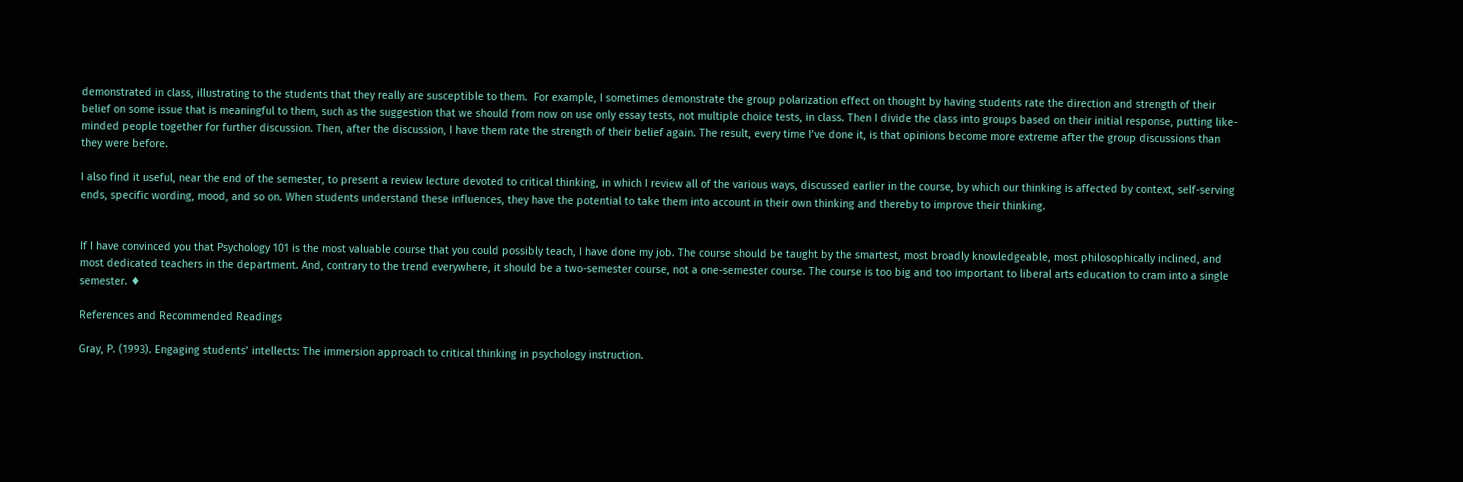demonstrated in class, illustrating to the students that they really are susceptible to them.  For example, I sometimes demonstrate the group polarization effect on thought by having students rate the direction and strength of their belief on some issue that is meaningful to them, such as the suggestion that we should from now on use only essay tests, not multiple choice tests, in class. Then I divide the class into groups based on their initial response, putting like-minded people together for further discussion. Then, after the discussion, I have them rate the strength of their belief again. The result, every time I’ve done it, is that opinions become more extreme after the group discussions than they were before.

I also find it useful, near the end of the semester, to present a review lecture devoted to critical thinking, in which I review all of the various ways, discussed earlier in the course, by which our thinking is affected by context, self-serving ends, specific wording, mood, and so on. When students understand these influences, they have the potential to take them into account in their own thinking and thereby to improve their thinking.


If I have convinced you that Psychology 101 is the most valuable course that you could possibly teach, I have done my job. The course should be taught by the smartest, most broadly knowledgeable, most philosophically inclined, and most dedicated teachers in the department. And, contrary to the trend everywhere, it should be a two-semester course, not a one-semester course. The course is too big and too important to liberal arts education to cram into a single semester. ♦

References and Recommended Readings

Gray, P. (1993). Engaging students’ intellects: The immersion approach to critical thinking in psychology instruction.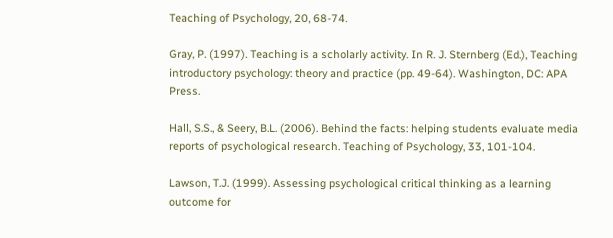Teaching of Psychology, 20, 68-74.

Gray, P. (1997). Teaching is a scholarly activity. In R. J. Sternberg (Ed.), Teaching introductory psychology: theory and practice (pp. 49-64). Washington, DC: APA Press.

Hall, S.S., & Seery, B.L. (2006). Behind the facts: helping students evaluate media reports of psychological research. Teaching of Psychology, 33, 101-104.

Lawson, T.J. (1999). Assessing psychological critical thinking as a learning outcome for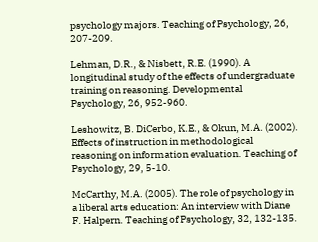psychology majors. Teaching of Psychology, 26, 207-209.

Lehman, D.R., & Nisbett, R.E. (1990). A longitudinal study of the effects of undergraduate training on reasoning. Developmental Psychology, 26, 952-960.

Leshowitz, B. DiCerbo, K.E., & Okun, M.A. (2002).  Effects of instruction in methodological reasoning on information evaluation. Teaching of Psychology, 29, 5-10.

McCarthy, M.A. (2005). The role of psychology in a liberal arts education: An interview with Diane F. Halpern. Teaching of Psychology, 32, 132-135.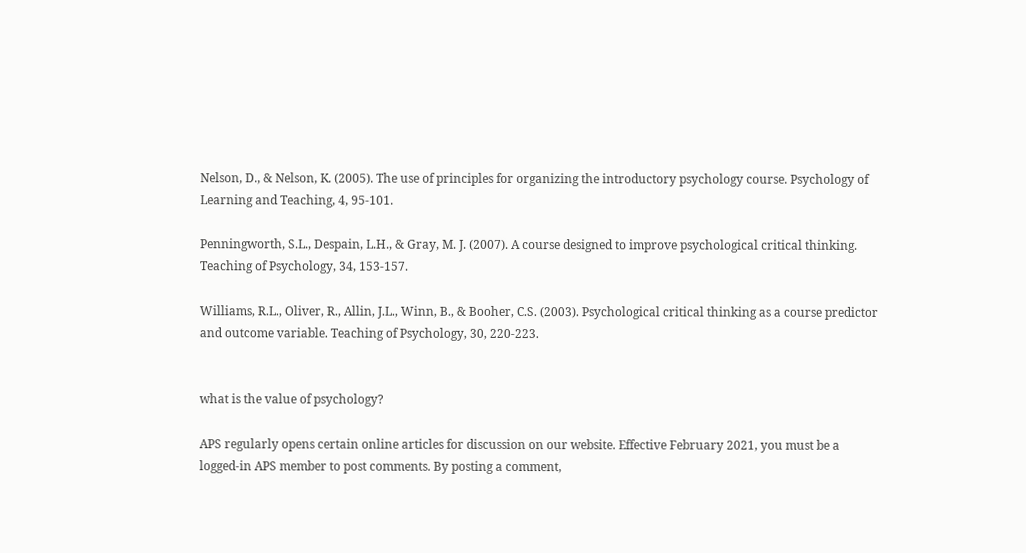Nelson, D., & Nelson, K. (2005). The use of principles for organizing the introductory psychology course. Psychology of Learning and Teaching, 4, 95-101.

Penningworth, S.L., Despain, L.H., & Gray, M. J. (2007). A course designed to improve psychological critical thinking. Teaching of Psychology, 34, 153-157.

Williams, R.L., Oliver, R., Allin, J.L., Winn, B., & Booher, C.S. (2003). Psychological critical thinking as a course predictor and outcome variable. Teaching of Psychology, 30, 220-223.


what is the value of psychology?

APS regularly opens certain online articles for discussion on our website. Effective February 2021, you must be a logged-in APS member to post comments. By posting a comment,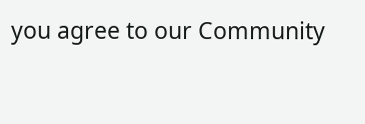you agree to our Community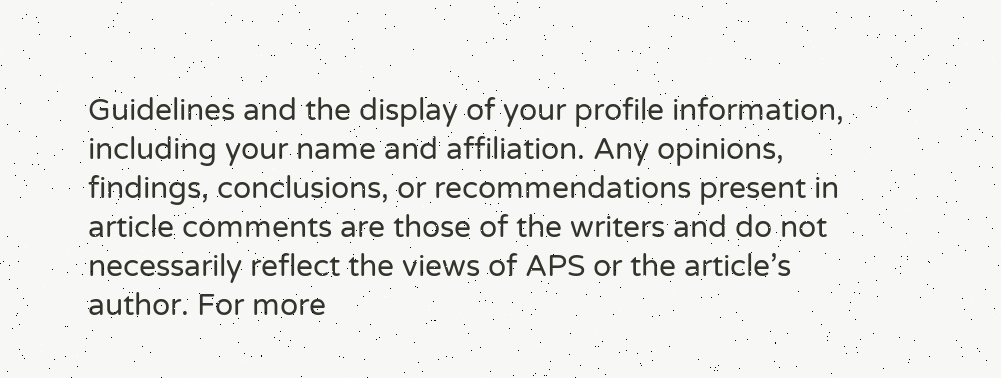Guidelines and the display of your profile information, including your name and affiliation. Any opinions, findings, conclusions, or recommendations present in article comments are those of the writers and do not necessarily reflect the views of APS or the article’s author. For more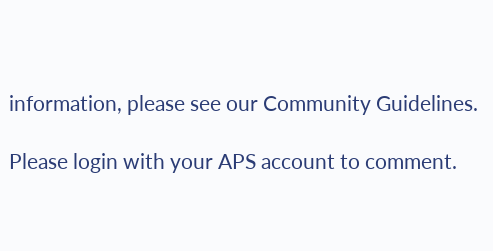information, please see our Community Guidelines.

Please login with your APS account to comment.